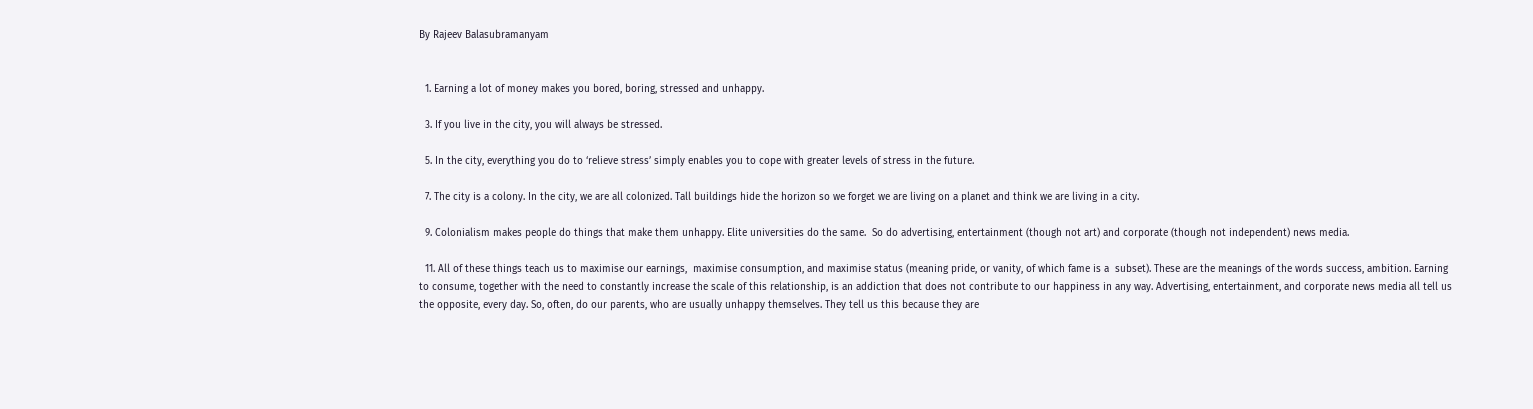By Rajeev Balasubramanyam


  1. Earning a lot of money makes you bored, boring, stressed and unhappy.

  3. If you live in the city, you will always be stressed.

  5. In the city, everything you do to ‘relieve stress’ simply enables you to cope with greater levels of stress in the future.

  7. The city is a colony. In the city, we are all colonized. Tall buildings hide the horizon so we forget we are living on a planet and think we are living in a city.

  9. Colonialism makes people do things that make them unhappy. Elite universities do the same.  So do advertising, entertainment (though not art) and corporate (though not independent) news media.

  11. All of these things teach us to maximise our earnings,  maximise consumption, and maximise status (meaning pride, or vanity, of which fame is a  subset). These are the meanings of the words success, ambition. Earning to consume, together with the need to constantly increase the scale of this relationship, is an addiction that does not contribute to our happiness in any way. Advertising, entertainment, and corporate news media all tell us the opposite, every day. So, often, do our parents, who are usually unhappy themselves. They tell us this because they are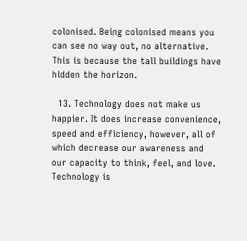colonised. Being colonised means you can see no way out, no alternative. This is because the tall buildings have hidden the horizon.

  13. Technology does not make us happier. It does increase convenience, speed and efficiency, however, all of which decrease our awareness and our capacity to think, feel, and love. Technology is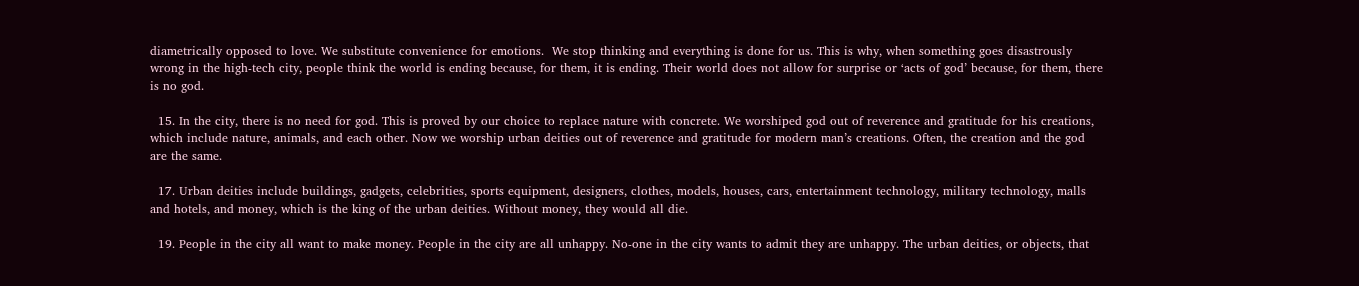diametrically opposed to love. We substitute convenience for emotions.  We stop thinking and everything is done for us. This is why, when something goes disastrously wrong in the high-tech city, people think the world is ending because, for them, it is ending. Their world does not allow for surprise or ‘acts of god’ because, for them, there is no god.

  15. In the city, there is no need for god. This is proved by our choice to replace nature with concrete. We worshiped god out of reverence and gratitude for his creations, which include nature, animals, and each other. Now we worship urban deities out of reverence and gratitude for modern man’s creations. Often, the creation and the god are the same.

  17. Urban deities include buildings, gadgets, celebrities, sports equipment, designers, clothes, models, houses, cars, entertainment technology, military technology, malls and hotels, and money, which is the king of the urban deities. Without money, they would all die.

  19. People in the city all want to make money. People in the city are all unhappy. No-one in the city wants to admit they are unhappy. The urban deities, or objects, that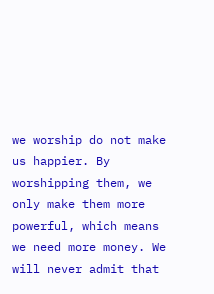we worship do not make us happier. By worshipping them, we only make them more powerful, which means we need more money. We will never admit that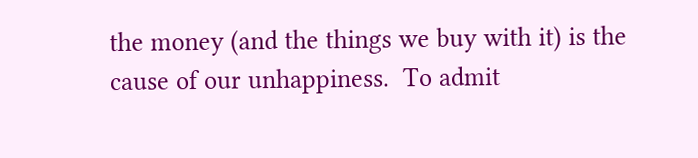the money (and the things we buy with it) is the cause of our unhappiness.  To admit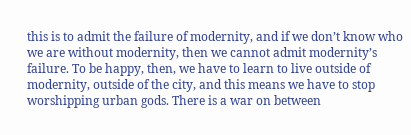this is to admit the failure of modernity, and if we don’t know who we are without modernity, then we cannot admit modernity’s failure. To be happy, then, we have to learn to live outside of modernity, outside of the city, and this means we have to stop worshipping urban gods. There is a war on between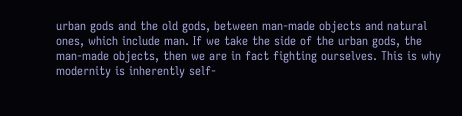urban gods and the old gods, between man-made objects and natural ones, which include man. If we take the side of the urban gods, the man-made objects, then we are in fact fighting ourselves. This is why modernity is inherently self-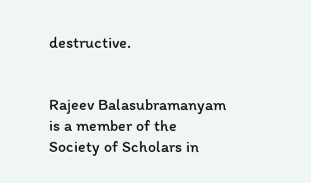destructive.


Rajeev Balasubramanyam is a member of the Society of Scholars in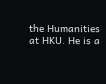the Humanities at HKU. He is a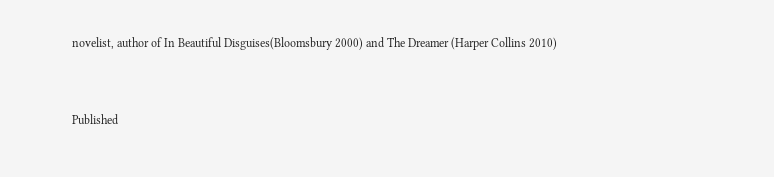novelist, author of In Beautiful Disguises(Bloomsbury 2000) and The Dreamer (Harper Collins 2010)


Published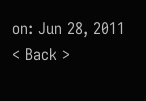on: Jun 28, 2011 < Back >